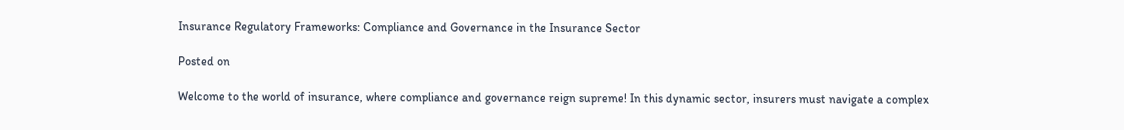Insurance Regulatory Frameworks: Compliance and Governance in the Insurance Sector

Posted on

Welcome to the world of insurance, where compliance and governance reign supreme! In this dynamic sector, insurers must navigate a complex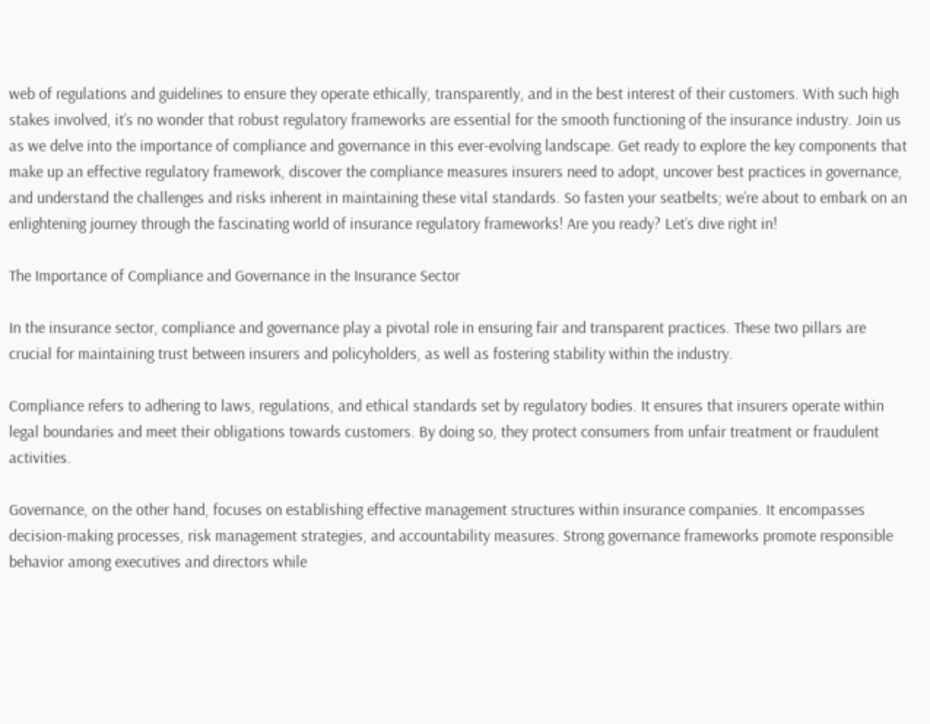web of regulations and guidelines to ensure they operate ethically, transparently, and in the best interest of their customers. With such high stakes involved, it’s no wonder that robust regulatory frameworks are essential for the smooth functioning of the insurance industry. Join us as we delve into the importance of compliance and governance in this ever-evolving landscape. Get ready to explore the key components that make up an effective regulatory framework, discover the compliance measures insurers need to adopt, uncover best practices in governance, and understand the challenges and risks inherent in maintaining these vital standards. So fasten your seatbelts; we’re about to embark on an enlightening journey through the fascinating world of insurance regulatory frameworks! Are you ready? Let’s dive right in!

The Importance of Compliance and Governance in the Insurance Sector

In the insurance sector, compliance and governance play a pivotal role in ensuring fair and transparent practices. These two pillars are crucial for maintaining trust between insurers and policyholders, as well as fostering stability within the industry.

Compliance refers to adhering to laws, regulations, and ethical standards set by regulatory bodies. It ensures that insurers operate within legal boundaries and meet their obligations towards customers. By doing so, they protect consumers from unfair treatment or fraudulent activities.

Governance, on the other hand, focuses on establishing effective management structures within insurance companies. It encompasses decision-making processes, risk management strategies, and accountability measures. Strong governance frameworks promote responsible behavior among executives and directors while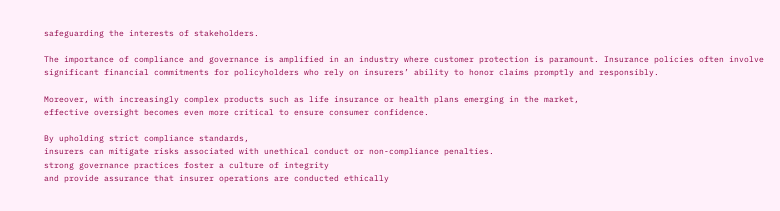safeguarding the interests of stakeholders.

The importance of compliance and governance is amplified in an industry where customer protection is paramount. Insurance policies often involve significant financial commitments for policyholders who rely on insurers’ ability to honor claims promptly and responsibly.

Moreover, with increasingly complex products such as life insurance or health plans emerging in the market,
effective oversight becomes even more critical to ensure consumer confidence.

By upholding strict compliance standards,
insurers can mitigate risks associated with unethical conduct or non-compliance penalties.
strong governance practices foster a culture of integrity
and provide assurance that insurer operations are conducted ethically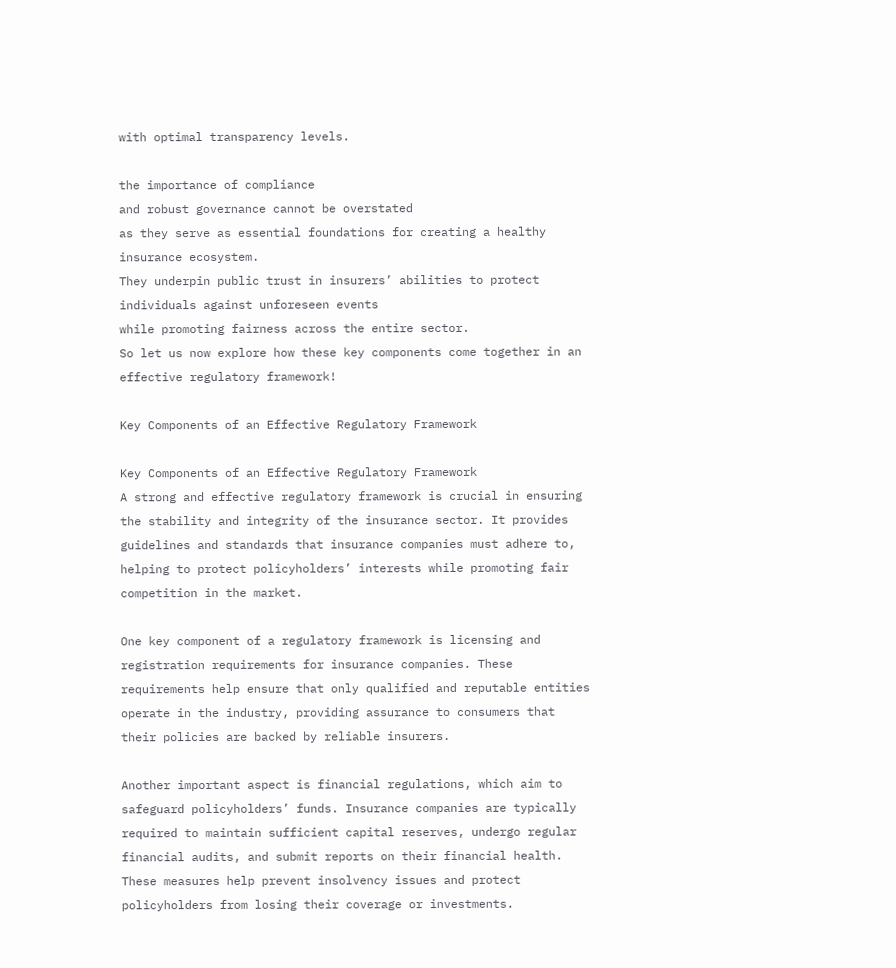with optimal transparency levels.

the importance of compliance
and robust governance cannot be overstated
as they serve as essential foundations for creating a healthy insurance ecosystem.
They underpin public trust in insurers’ abilities to protect individuals against unforeseen events
while promoting fairness across the entire sector.
So let us now explore how these key components come together in an effective regulatory framework!

Key Components of an Effective Regulatory Framework

Key Components of an Effective Regulatory Framework
A strong and effective regulatory framework is crucial in ensuring the stability and integrity of the insurance sector. It provides guidelines and standards that insurance companies must adhere to, helping to protect policyholders’ interests while promoting fair competition in the market.

One key component of a regulatory framework is licensing and registration requirements for insurance companies. These requirements help ensure that only qualified and reputable entities operate in the industry, providing assurance to consumers that their policies are backed by reliable insurers.

Another important aspect is financial regulations, which aim to safeguard policyholders’ funds. Insurance companies are typically required to maintain sufficient capital reserves, undergo regular financial audits, and submit reports on their financial health. These measures help prevent insolvency issues and protect policyholders from losing their coverage or investments.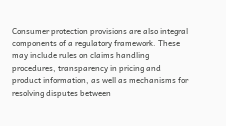Consumer protection provisions are also integral components of a regulatory framework. These may include rules on claims handling procedures, transparency in pricing and product information, as well as mechanisms for resolving disputes between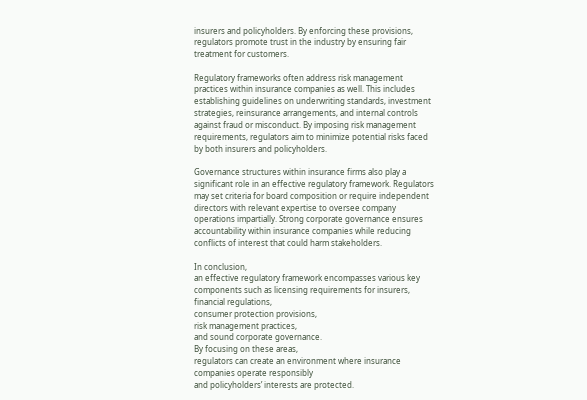insurers and policyholders. By enforcing these provisions, regulators promote trust in the industry by ensuring fair treatment for customers.

Regulatory frameworks often address risk management practices within insurance companies as well. This includes establishing guidelines on underwriting standards, investment strategies, reinsurance arrangements, and internal controls against fraud or misconduct. By imposing risk management requirements, regulators aim to minimize potential risks faced by both insurers and policyholders.

Governance structures within insurance firms also play a significant role in an effective regulatory framework. Regulators may set criteria for board composition or require independent directors with relevant expertise to oversee company operations impartially. Strong corporate governance ensures accountability within insurance companies while reducing conflicts of interest that could harm stakeholders.

In conclusion,
an effective regulatory framework encompasses various key components such as licensing requirements for insurers,
financial regulations,
consumer protection provisions,
risk management practices,
and sound corporate governance.
By focusing on these areas,
regulators can create an environment where insurance companies operate responsibly
and policyholders’ interests are protected.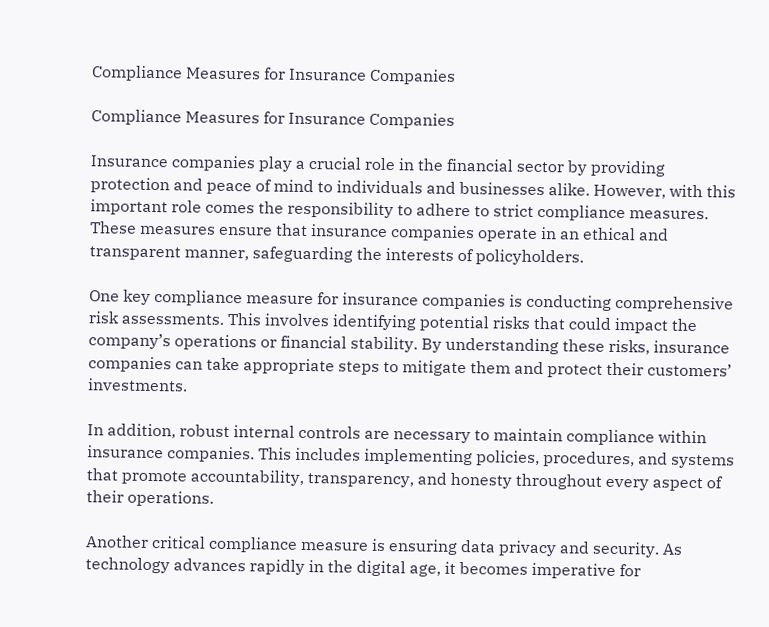Compliance Measures for Insurance Companies

Compliance Measures for Insurance Companies

Insurance companies play a crucial role in the financial sector by providing protection and peace of mind to individuals and businesses alike. However, with this important role comes the responsibility to adhere to strict compliance measures. These measures ensure that insurance companies operate in an ethical and transparent manner, safeguarding the interests of policyholders.

One key compliance measure for insurance companies is conducting comprehensive risk assessments. This involves identifying potential risks that could impact the company’s operations or financial stability. By understanding these risks, insurance companies can take appropriate steps to mitigate them and protect their customers’ investments.

In addition, robust internal controls are necessary to maintain compliance within insurance companies. This includes implementing policies, procedures, and systems that promote accountability, transparency, and honesty throughout every aspect of their operations.

Another critical compliance measure is ensuring data privacy and security. As technology advances rapidly in the digital age, it becomes imperative for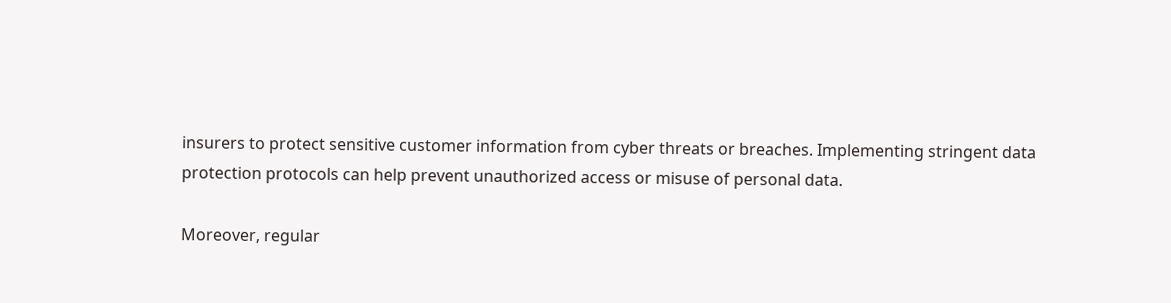insurers to protect sensitive customer information from cyber threats or breaches. Implementing stringent data protection protocols can help prevent unauthorized access or misuse of personal data.

Moreover, regular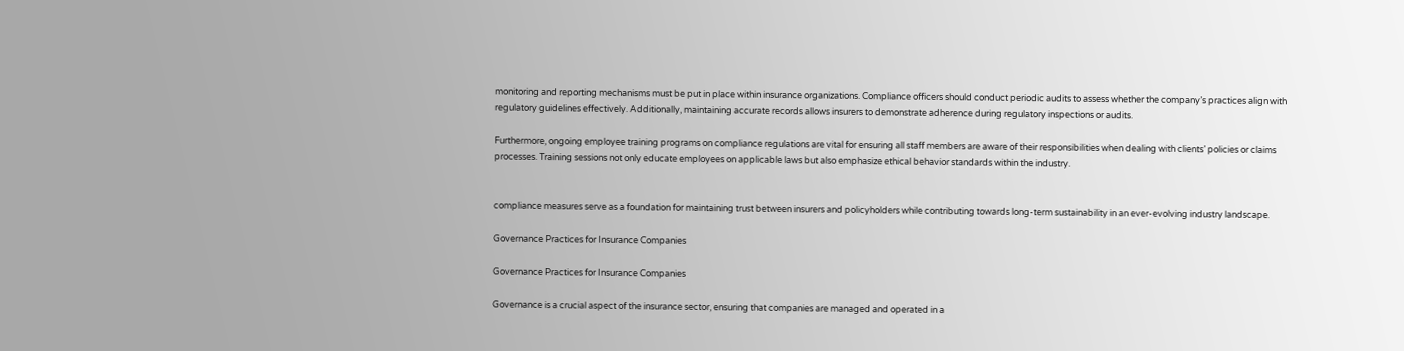monitoring and reporting mechanisms must be put in place within insurance organizations. Compliance officers should conduct periodic audits to assess whether the company’s practices align with regulatory guidelines effectively. Additionally, maintaining accurate records allows insurers to demonstrate adherence during regulatory inspections or audits.

Furthermore, ongoing employee training programs on compliance regulations are vital for ensuring all staff members are aware of their responsibilities when dealing with clients’ policies or claims processes. Training sessions not only educate employees on applicable laws but also emphasize ethical behavior standards within the industry.


compliance measures serve as a foundation for maintaining trust between insurers and policyholders while contributing towards long-term sustainability in an ever-evolving industry landscape.

Governance Practices for Insurance Companies

Governance Practices for Insurance Companies

Governance is a crucial aspect of the insurance sector, ensuring that companies are managed and operated in a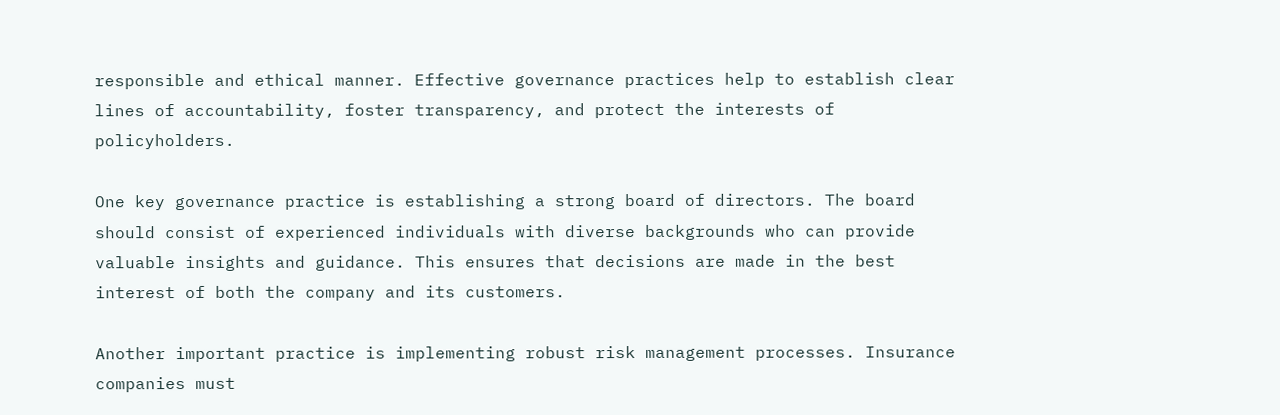responsible and ethical manner. Effective governance practices help to establish clear lines of accountability, foster transparency, and protect the interests of policyholders.

One key governance practice is establishing a strong board of directors. The board should consist of experienced individuals with diverse backgrounds who can provide valuable insights and guidance. This ensures that decisions are made in the best interest of both the company and its customers.

Another important practice is implementing robust risk management processes. Insurance companies must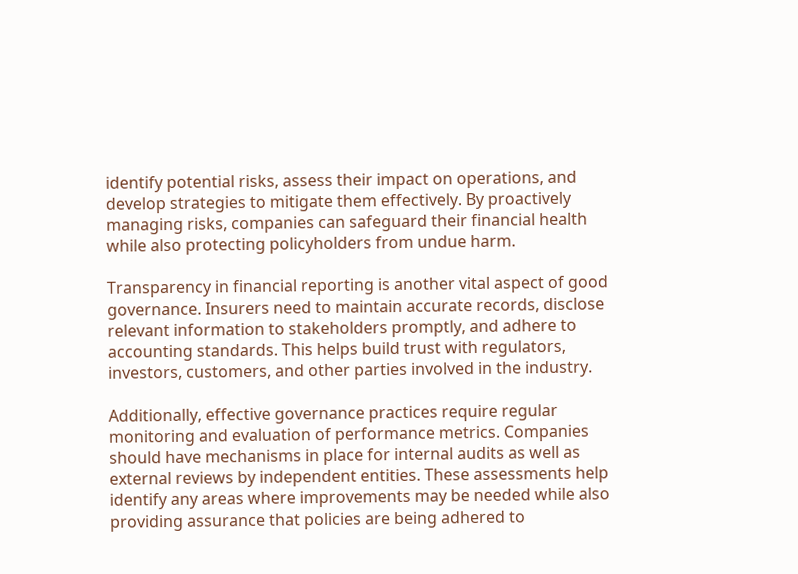identify potential risks, assess their impact on operations, and develop strategies to mitigate them effectively. By proactively managing risks, companies can safeguard their financial health while also protecting policyholders from undue harm.

Transparency in financial reporting is another vital aspect of good governance. Insurers need to maintain accurate records, disclose relevant information to stakeholders promptly, and adhere to accounting standards. This helps build trust with regulators, investors, customers, and other parties involved in the industry.

Additionally, effective governance practices require regular monitoring and evaluation of performance metrics. Companies should have mechanisms in place for internal audits as well as external reviews by independent entities. These assessments help identify any areas where improvements may be needed while also providing assurance that policies are being adhered to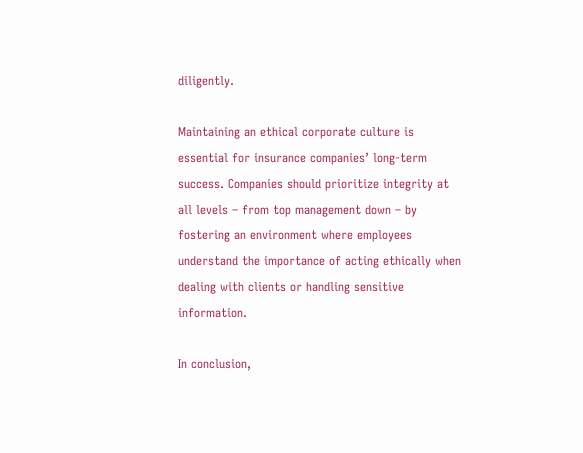diligently.

Maintaining an ethical corporate culture is essential for insurance companies’ long-term success. Companies should prioritize integrity at all levels – from top management down – by fostering an environment where employees understand the importance of acting ethically when dealing with clients or handling sensitive information.

In conclusion,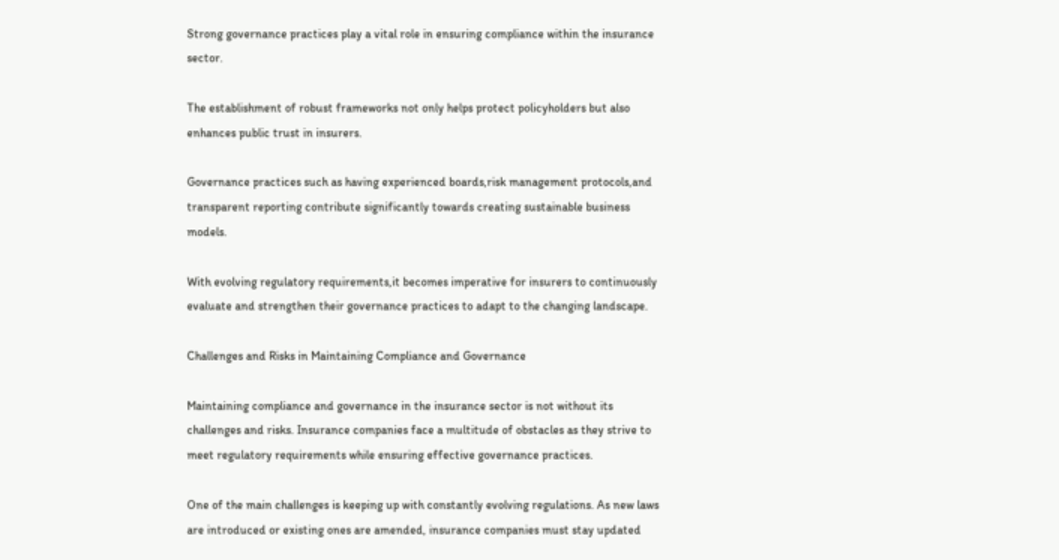Strong governance practices play a vital role in ensuring compliance within the insurance sector.

The establishment of robust frameworks not only helps protect policyholders but also enhances public trust in insurers.

Governance practices such as having experienced boards,risk management protocols,and transparent reporting contribute significantly towards creating sustainable business models.

With evolving regulatory requirements,it becomes imperative for insurers to continuously evaluate and strengthen their governance practices to adapt to the changing landscape.

Challenges and Risks in Maintaining Compliance and Governance

Maintaining compliance and governance in the insurance sector is not without its challenges and risks. Insurance companies face a multitude of obstacles as they strive to meet regulatory requirements while ensuring effective governance practices.

One of the main challenges is keeping up with constantly evolving regulations. As new laws are introduced or existing ones are amended, insurance companies must stay updated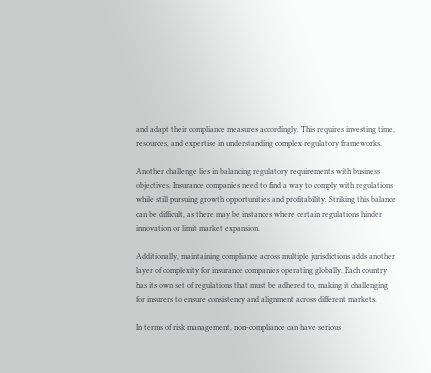and adapt their compliance measures accordingly. This requires investing time, resources, and expertise in understanding complex regulatory frameworks.

Another challenge lies in balancing regulatory requirements with business objectives. Insurance companies need to find a way to comply with regulations while still pursuing growth opportunities and profitability. Striking this balance can be difficult, as there may be instances where certain regulations hinder innovation or limit market expansion.

Additionally, maintaining compliance across multiple jurisdictions adds another layer of complexity for insurance companies operating globally. Each country has its own set of regulations that must be adhered to, making it challenging for insurers to ensure consistency and alignment across different markets.

In terms of risk management, non-compliance can have serious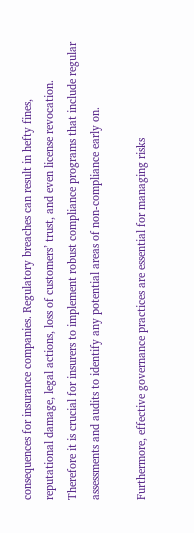consequences for insurance companies. Regulatory breaches can result in hefty fines, reputational damage, legal actions, loss of customers’ trust, and even license revocation. Therefore it is crucial for insurers to implement robust compliance programs that include regular assessments and audits to identify any potential areas of non-compliance early on.

Furthermore, effective governance practices are essential for managing risks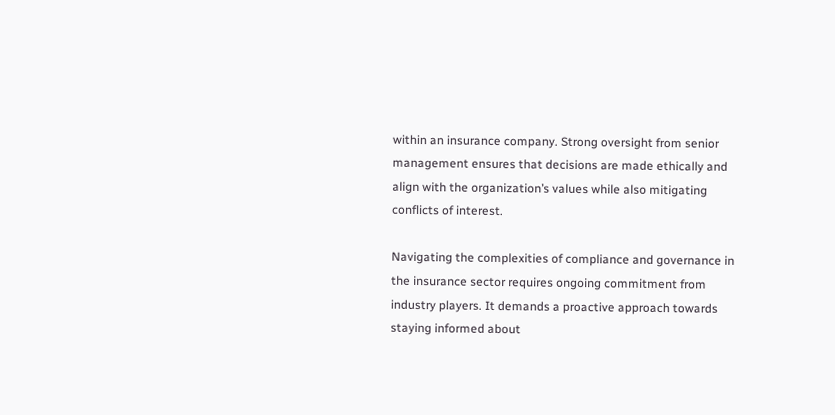within an insurance company. Strong oversight from senior management ensures that decisions are made ethically and align with the organization’s values while also mitigating conflicts of interest.

Navigating the complexities of compliance and governance in the insurance sector requires ongoing commitment from industry players. It demands a proactive approach towards staying informed about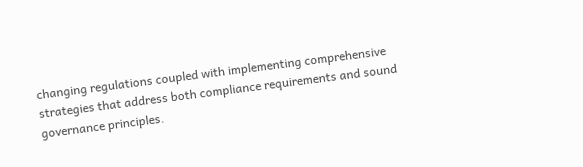changing regulations coupled with implementing comprehensive strategies that address both compliance requirements and sound governance principles.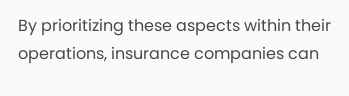By prioritizing these aspects within their operations, insurance companies can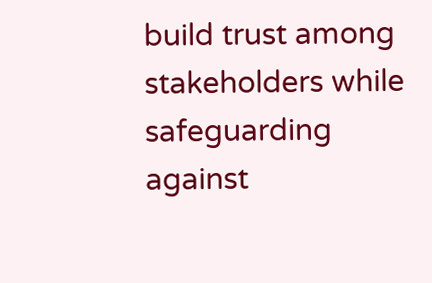build trust among stakeholders while safeguarding against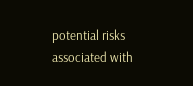potential risks associated with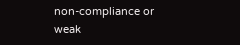non-compliance or weak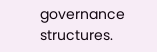governance structures.